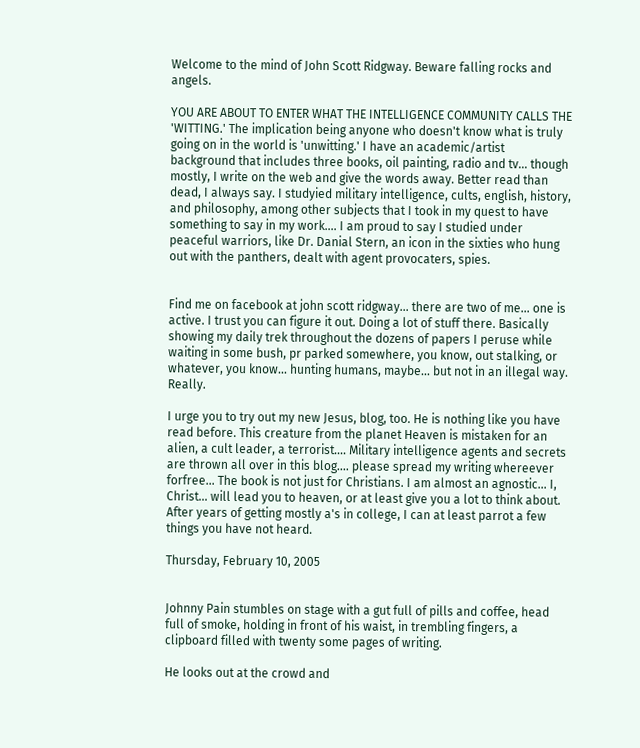Welcome to the mind of John Scott Ridgway. Beware falling rocks and angels.

YOU ARE ABOUT TO ENTER WHAT THE INTELLIGENCE COMMUNITY CALLS THE 'WITTING.' The implication being anyone who doesn't know what is truly going on in the world is 'unwitting.' I have an academic/artist background that includes three books, oil painting, radio and tv... though mostly, I write on the web and give the words away. Better read than dead, I always say. I studyied military intelligence, cults, english, history, and philosophy, among other subjects that I took in my quest to have something to say in my work.... I am proud to say I studied under peaceful warriors, like Dr. Danial Stern, an icon in the sixties who hung out with the panthers, dealt with agent provocaters, spies.


Find me on facebook at john scott ridgway... there are two of me... one is active. I trust you can figure it out. Doing a lot of stuff there. Basically showing my daily trek throughout the dozens of papers I peruse while waiting in some bush, pr parked somewhere, you know, out stalking, or whatever, you know... hunting humans, maybe... but not in an illegal way. Really.

I urge you to try out my new Jesus, blog, too. He is nothing like you have read before. This creature from the planet Heaven is mistaken for an alien, a cult leader, a terrorist.... Military intelligence agents and secrets are thrown all over in this blog.... please spread my writing whereever forfree... The book is not just for Christians. I am almost an agnostic... I, Christ... will lead you to heaven, or at least give you a lot to think about. After years of getting mostly a's in college, I can at least parrot a few things you have not heard.

Thursday, February 10, 2005


Johnny Pain stumbles on stage with a gut full of pills and coffee, head full of smoke, holding in front of his waist, in trembling fingers, a clipboard filled with twenty some pages of writing.

He looks out at the crowd and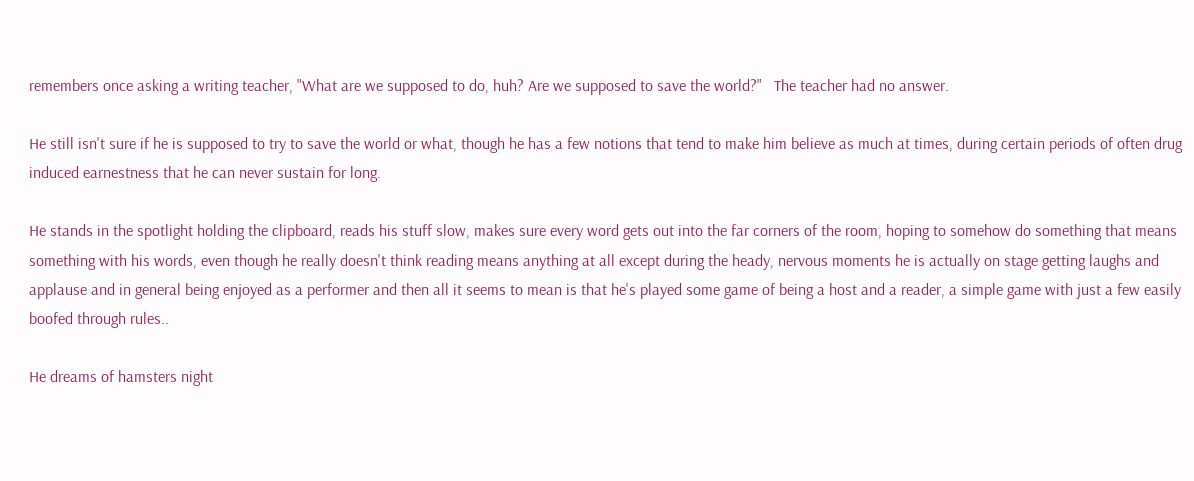remembers once asking a writing teacher, "What are we supposed to do, huh? Are we supposed to save the world?"   The teacher had no answer.

He still isn't sure if he is supposed to try to save the world or what, though he has a few notions that tend to make him believe as much at times, during certain periods of often drug induced earnestness that he can never sustain for long.

He stands in the spotlight holding the clipboard, reads his stuff slow, makes sure every word gets out into the far corners of the room, hoping to somehow do something that means something with his words, even though he really doesn't think reading means anything at all except during the heady, nervous moments he is actually on stage getting laughs and applause and in general being enjoyed as a performer and then all it seems to mean is that he's played some game of being a host and a reader, a simple game with just a few easily boofed through rules..

He dreams of hamsters night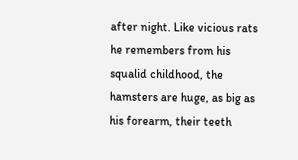after night. Like vicious rats he remembers from his squalid childhood, the hamsters are huge, as big as his forearm, their teeth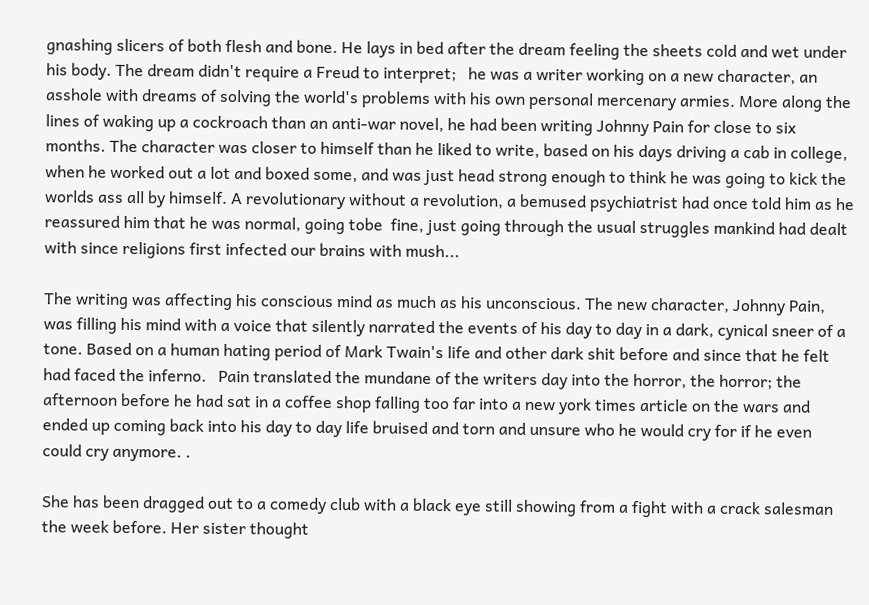gnashing slicers of both flesh and bone. He lays in bed after the dream feeling the sheets cold and wet under his body. The dream didn't require a Freud to interpret;   he was a writer working on a new character, an asshole with dreams of solving the world's problems with his own personal mercenary armies. More along the lines of waking up a cockroach than an anti-war novel, he had been writing Johnny Pain for close to six months. The character was closer to himself than he liked to write, based on his days driving a cab in college, when he worked out a lot and boxed some, and was just head strong enough to think he was going to kick the worlds ass all by himself. A revolutionary without a revolution, a bemused psychiatrist had once told him as he reassured him that he was normal, going tobe  fine, just going through the usual struggles mankind had dealt with since religions first infected our brains with mush...

The writing was affecting his conscious mind as much as his unconscious. The new character, Johnny Pain, was filling his mind with a voice that silently narrated the events of his day to day in a dark, cynical sneer of a tone. Based on a human hating period of Mark Twain's life and other dark shit before and since that he felt had faced the inferno.   Pain translated the mundane of the writers day into the horror, the horror; the afternoon before he had sat in a coffee shop falling too far into a new york times article on the wars and ended up coming back into his day to day life bruised and torn and unsure who he would cry for if he even could cry anymore. .

She has been dragged out to a comedy club with a black eye still showing from a fight with a crack salesman the week before. Her sister thought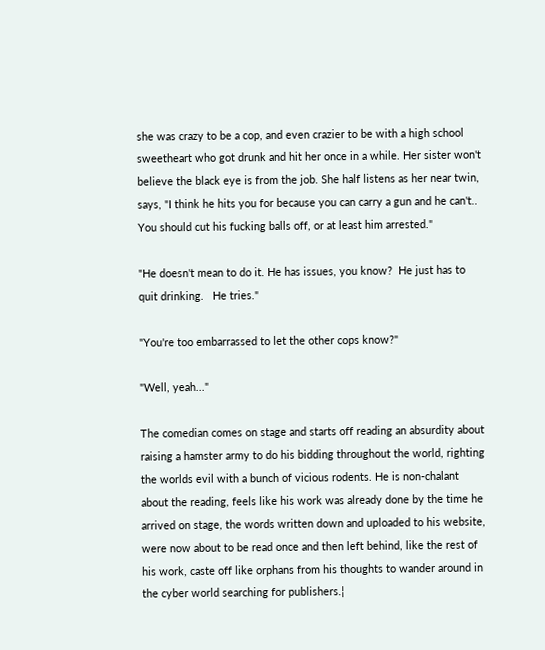she was crazy to be a cop, and even crazier to be with a high school sweetheart who got drunk and hit her once in a while. Her sister won't believe the black eye is from the job. She half listens as her near twin, says, "I think he hits you for because you can carry a gun and he can't.. You should cut his fucking balls off, or at least him arrested."

"He doesn't mean to do it. He has issues, you know?  He just has to quit drinking.   He tries."

"You're too embarrassed to let the other cops know?"

"Well, yeah..."

The comedian comes on stage and starts off reading an absurdity about raising a hamster army to do his bidding throughout the world, righting the worlds evil with a bunch of vicious rodents. He is non-chalant about the reading, feels like his work was already done by the time he arrived on stage, the words written down and uploaded to his website, were now about to be read once and then left behind, like the rest of his work, caste off like orphans from his thoughts to wander around in the cyber world searching for publishers.¦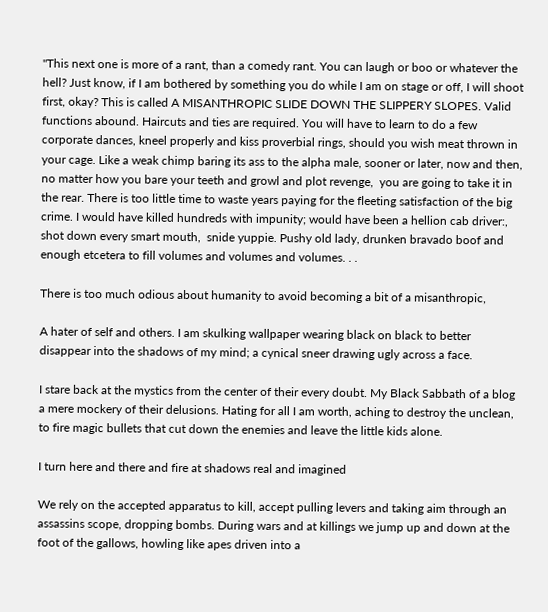"This next one is more of a rant, than a comedy rant. You can laugh or boo or whatever the hell? Just know, if I am bothered by something you do while I am on stage or off, I will shoot first, okay? This is called A MISANTHROPIC SLIDE DOWN THE SLIPPERY SLOPES. Valid functions abound. Haircuts and ties are required. You will have to learn to do a few corporate dances, kneel properly and kiss proverbial rings, should you wish meat thrown in your cage. Like a weak chimp baring its ass to the alpha male, sooner or later, now and then, no matter how you bare your teeth and growl and plot revenge,  you are going to take it in the rear. There is too little time to waste years paying for the fleeting satisfaction of the big crime. I would have killed hundreds with impunity; would have been a hellion cab driver:, shot down every smart mouth,  snide yuppie. Pushy old lady, drunken bravado boof and enough etcetera to fill volumes and volumes and volumes. . .

There is too much odious about humanity to avoid becoming a bit of a misanthropic,

A hater of self and others. I am skulking wallpaper wearing black on black to better disappear into the shadows of my mind; a cynical sneer drawing ugly across a face.

I stare back at the mystics from the center of their every doubt. My Black Sabbath of a blog a mere mockery of their delusions. Hating for all I am worth, aching to destroy the unclean, to fire magic bullets that cut down the enemies and leave the little kids alone.

I turn here and there and fire at shadows real and imagined

We rely on the accepted apparatus to kill, accept pulling levers and taking aim through an assassins scope, dropping bombs. During wars and at killings we jump up and down at the foot of the gallows, howling like apes driven into a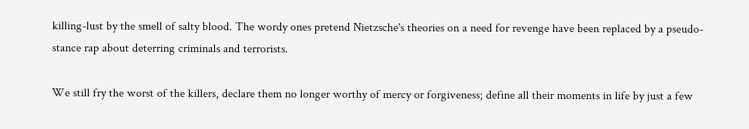killing-lust by the smell of salty blood. The wordy ones pretend Nietzsche's theories on a need for revenge have been replaced by a pseudo-stance rap about deterring criminals and terrorists.

We still fry the worst of the killers, declare them no longer worthy of mercy or forgiveness; define all their moments in life by just a few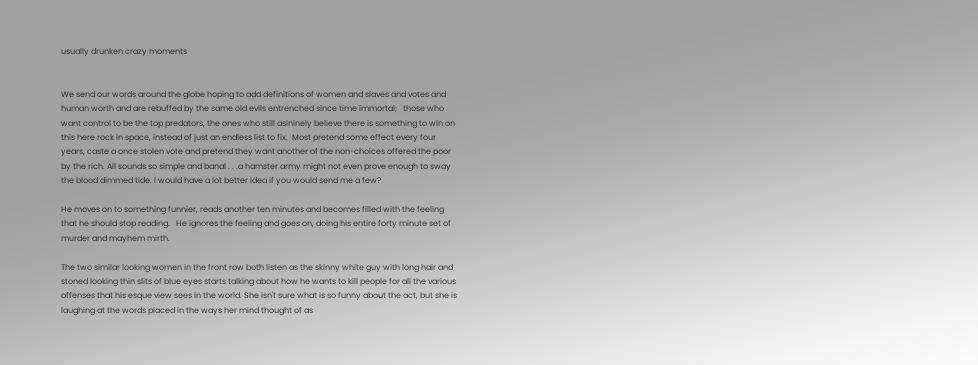usually drunken crazy moments


We send our words around the globe hoping to add definitions of women and slaves and votes and human worth and are rebuffed by the same old evils entrenched since time immortal;   those who want control to be the top predators, the ones who still asininely believe there is something to win on this here rock in space, instead of just an endless list to fix.  Most pretend some effect every four years, caste a once stolen vote and pretend they want another of the non-choices offered the poor by the rich. All sounds so simple and banal . . .a hamster army might not even prove enough to sway the blood dimmed tide. I would have a lot better idea if you would send me a few?

He moves on to something funnier, reads another ten minutes and becomes filled with the feeling that he should stop reading.   He ignores the feeling and goes on, doing his entire forty minute set of murder and mayhem mirth.

The two similar looking women in the front row both listen as the skinny white guy with long hair and stoned looking thin slits of blue eyes starts talking about how he wants to kill people for all the various offenses that his esque view sees in the world. She isn't sure what is so funny about the act, but she is laughing at the words placed in the ways her mind thought of as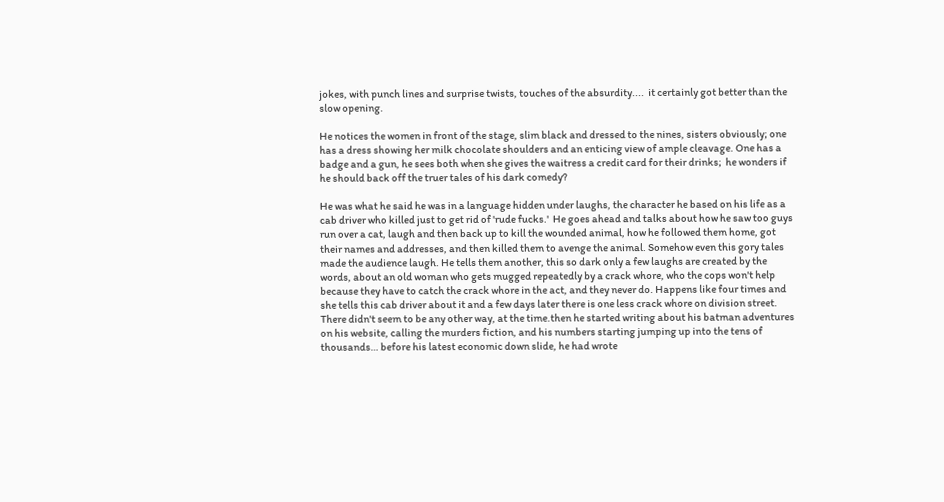jokes, with punch lines and surprise twists, touches of the absurdity....  it certainly got better than the slow opening.

He notices the women in front of the stage, slim black and dressed to the nines, sisters obviously; one has a dress showing her milk chocolate shoulders and an enticing view of ample cleavage. One has a badge and a gun, he sees both when she gives the waitress a credit card for their drinks;  he wonders if he should back off the truer tales of his dark comedy?

He was what he said he was in a language hidden under laughs, the character he based on his life as a cab driver who killed just to get rid of 'rude fucks.'  He goes ahead and talks about how he saw too guys run over a cat, laugh and then back up to kill the wounded animal, how he followed them home, got their names and addresses, and then killed them to avenge the animal. Somehow even this gory tales made the audience laugh. He tells them another, this so dark only a few laughs are created by the words, about an old woman who gets mugged repeatedly by a crack whore, who the cops won't help because they have to catch the crack whore in the act, and they never do. Happens like four times and she tells this cab driver about it and a few days later there is one less crack whore on division street. There didn't seem to be any other way, at the time.then he started writing about his batman adventures on his website, calling the murders fiction, and his numbers starting jumping up into the tens of thousands… before his latest economic down slide, he had wrote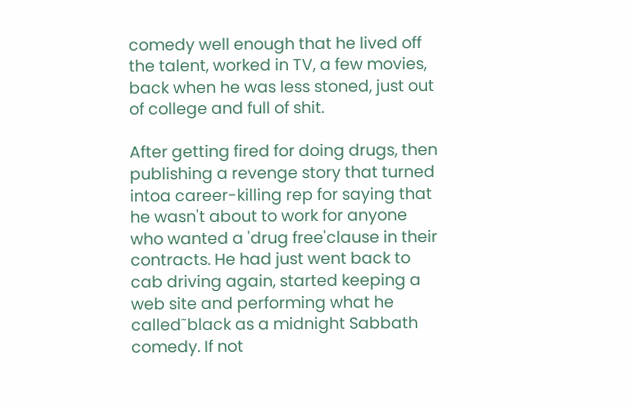comedy well enough that he lived off the talent, worked in TV, a few movies, back when he was less stoned, just out of college and full of shit.

After getting fired for doing drugs, then publishing a revenge story that turned intoa career-killing rep for saying that he wasn't about to work for anyone who wanted a 'drug free'clause in their contracts. He had just went back to cab driving again, started keeping a web site and performing what he called˜black as a midnight Sabbath comedy. If not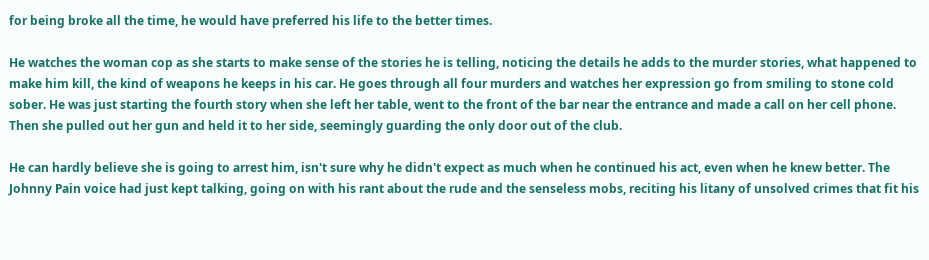for being broke all the time, he would have preferred his life to the better times.

He watches the woman cop as she starts to make sense of the stories he is telling, noticing the details he adds to the murder stories, what happened to make him kill, the kind of weapons he keeps in his car. He goes through all four murders and watches her expression go from smiling to stone cold sober. He was just starting the fourth story when she left her table, went to the front of the bar near the entrance and made a call on her cell phone. Then she pulled out her gun and held it to her side, seemingly guarding the only door out of the club.

He can hardly believe she is going to arrest him, isn't sure why he didn't expect as much when he continued his act, even when he knew better. The Johnny Pain voice had just kept talking, going on with his rant about the rude and the senseless mobs, reciting his litany of unsolved crimes that fit his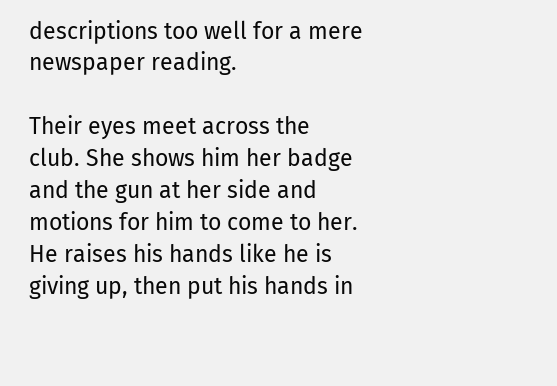descriptions too well for a mere newspaper reading.

Their eyes meet across the club. She shows him her badge and the gun at her side and motions for him to come to her. He raises his hands like he is giving up, then put his hands in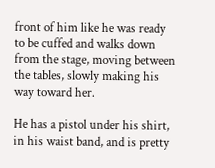front of him like he was ready to be cuffed and walks down from the stage, moving between the tables, slowly making his way toward her.

He has a pistol under his shirt, in his waist band, and is pretty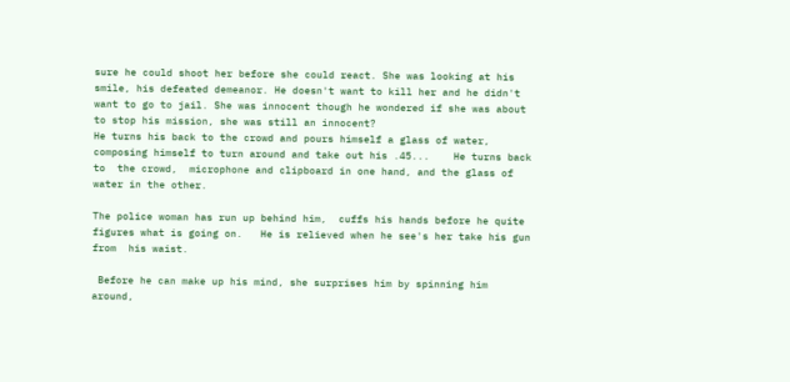sure he could shoot her before she could react. She was looking at his smile, his defeated demeanor. He doesn't want to kill her and he didn't want to go to jail. She was innocent though he wondered if she was about to stop his mission, she was still an innocent?
He turns his back to the crowd and pours himself a glass of water, composing himself to turn around and take out his .45...    He turns back to  the crowd,  microphone and clipboard in one hand, and the glass of water in the other.

The police woman has run up behind him,  cuffs his hands before he quite figures what is going on.   He is relieved when he see's her take his gun from  his waist.

 Before he can make up his mind, she surprises him by spinning him around,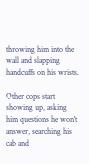throwing him into the wall and slapping handcuffs on his wrists.

Other cops start showing up, asking him questions he won't answer, searching his cab and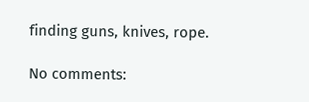finding guns, knives, rope.

No comments: